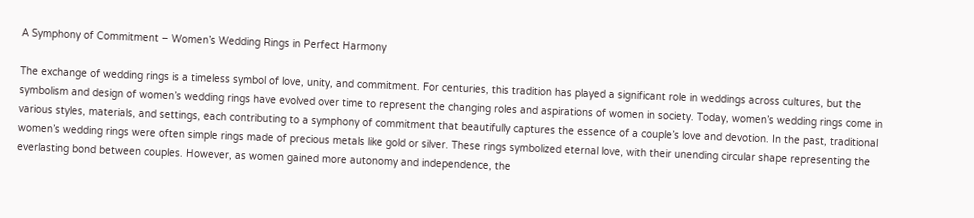A Symphony of Commitment – Women’s Wedding Rings in Perfect Harmony

The exchange of wedding rings is a timeless symbol of love, unity, and commitment. For centuries, this tradition has played a significant role in weddings across cultures, but the symbolism and design of women’s wedding rings have evolved over time to represent the changing roles and aspirations of women in society. Today, women’s wedding rings come in various styles, materials, and settings, each contributing to a symphony of commitment that beautifully captures the essence of a couple’s love and devotion. In the past, traditional women’s wedding rings were often simple rings made of precious metals like gold or silver. These rings symbolized eternal love, with their unending circular shape representing the everlasting bond between couples. However, as women gained more autonomy and independence, the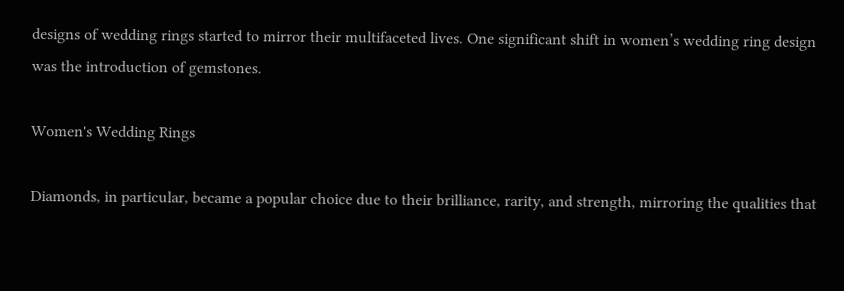designs of wedding rings started to mirror their multifaceted lives. One significant shift in women’s wedding ring design was the introduction of gemstones.

Women's Wedding Rings

Diamonds, in particular, became a popular choice due to their brilliance, rarity, and strength, mirroring the qualities that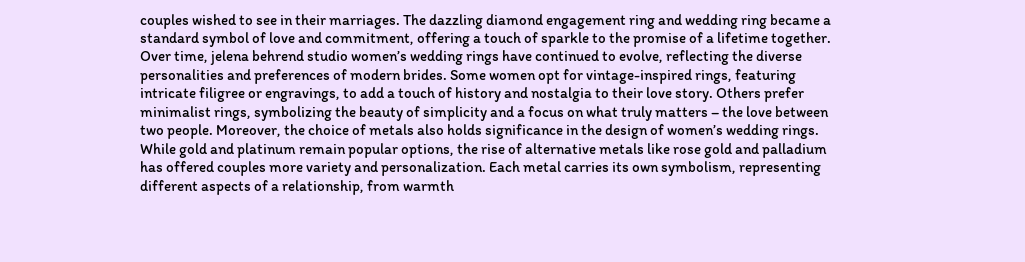couples wished to see in their marriages. The dazzling diamond engagement ring and wedding ring became a standard symbol of love and commitment, offering a touch of sparkle to the promise of a lifetime together. Over time, jelena behrend studio women’s wedding rings have continued to evolve, reflecting the diverse personalities and preferences of modern brides. Some women opt for vintage-inspired rings, featuring intricate filigree or engravings, to add a touch of history and nostalgia to their love story. Others prefer minimalist rings, symbolizing the beauty of simplicity and a focus on what truly matters – the love between two people. Moreover, the choice of metals also holds significance in the design of women’s wedding rings. While gold and platinum remain popular options, the rise of alternative metals like rose gold and palladium has offered couples more variety and personalization. Each metal carries its own symbolism, representing different aspects of a relationship, from warmth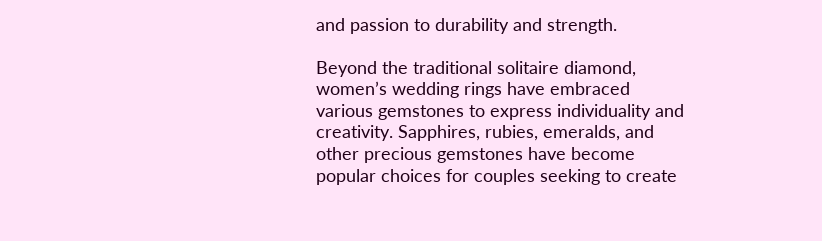and passion to durability and strength.

Beyond the traditional solitaire diamond, women’s wedding rings have embraced various gemstones to express individuality and creativity. Sapphires, rubies, emeralds, and other precious gemstones have become popular choices for couples seeking to create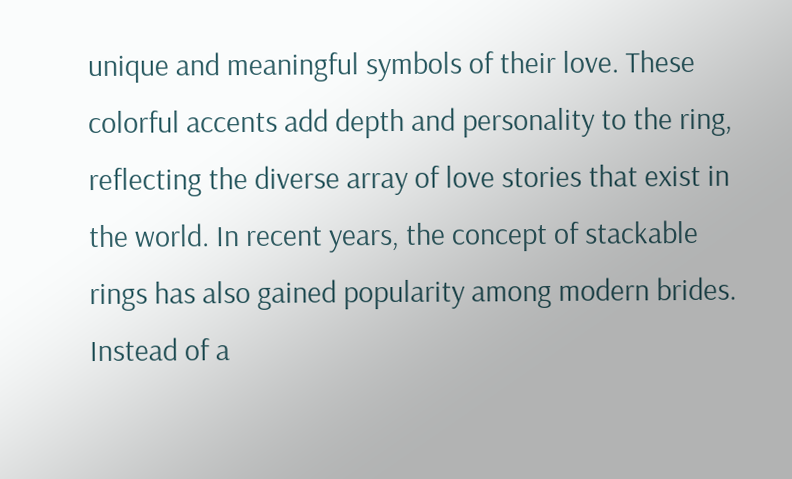unique and meaningful symbols of their love. These colorful accents add depth and personality to the ring, reflecting the diverse array of love stories that exist in the world. In recent years, the concept of stackable rings has also gained popularity among modern brides. Instead of a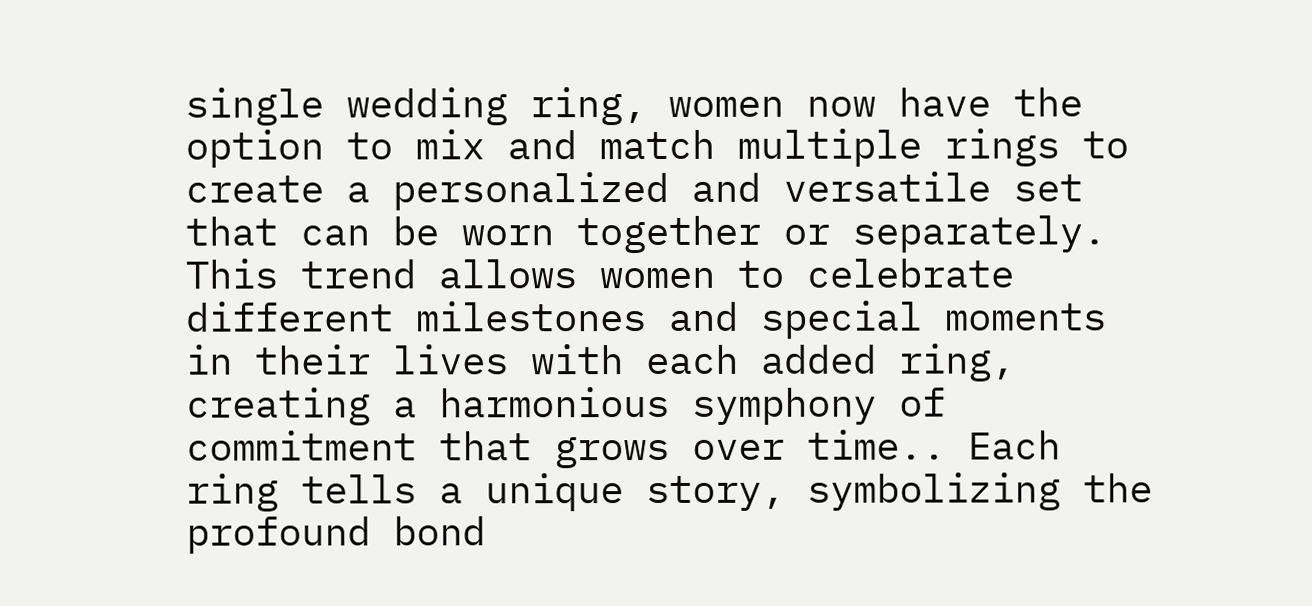single wedding ring, women now have the option to mix and match multiple rings to create a personalized and versatile set that can be worn together or separately. This trend allows women to celebrate different milestones and special moments in their lives with each added ring, creating a harmonious symphony of commitment that grows over time.. Each ring tells a unique story, symbolizing the profound bond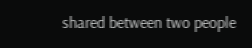shared between two people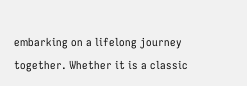embarking on a lifelong journey together. Whether it is a classic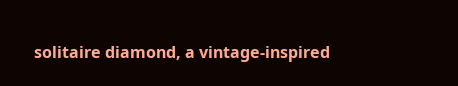solitaire diamond, a vintage-inspired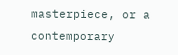masterpiece, or a contemporary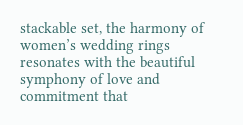stackable set, the harmony of women’s wedding rings resonates with the beautiful symphony of love and commitment that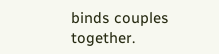binds couples together.